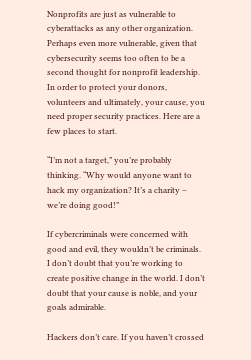Nonprofits are just as vulnerable to cyberattacks as any other organization. Perhaps even more vulnerable, given that cybersecurity seems too often to be a second thought for nonprofit leadership. In order to protect your donors, volunteers and ultimately, your cause, you need proper security practices. Here are a few places to start.

“I’m not a target,” you’re probably thinking. “Why would anyone want to hack my organization? It’s a charity – we’re doing good!”

If cybercriminals were concerned with good and evil, they wouldn’t be criminals. I don’t doubt that you’re working to create positive change in the world. I don’t doubt that your cause is noble, and your goals admirable.

Hackers don’t care. If you haven’t crossed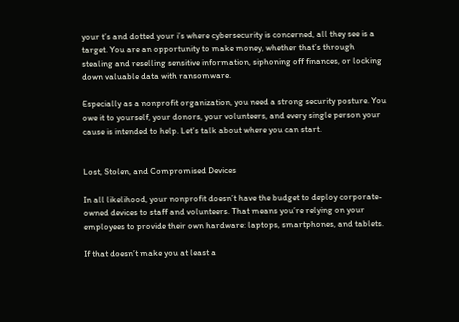your t’s and dotted your i’s where cybersecurity is concerned, all they see is a target. You are an opportunity to make money, whether that’s through stealing and reselling sensitive information, siphoning off finances, or locking down valuable data with ransomware.

Especially as a nonprofit organization, you need a strong security posture. You owe it to yourself, your donors, your volunteers, and every single person your cause is intended to help. Let’s talk about where you can start.


Lost, Stolen, and Compromised Devices

In all likelihood, your nonprofit doesn’t have the budget to deploy corporate-owned devices to staff and volunteers. That means you’re relying on your employees to provide their own hardware: laptops, smartphones, and tablets.

If that doesn’t make you at least a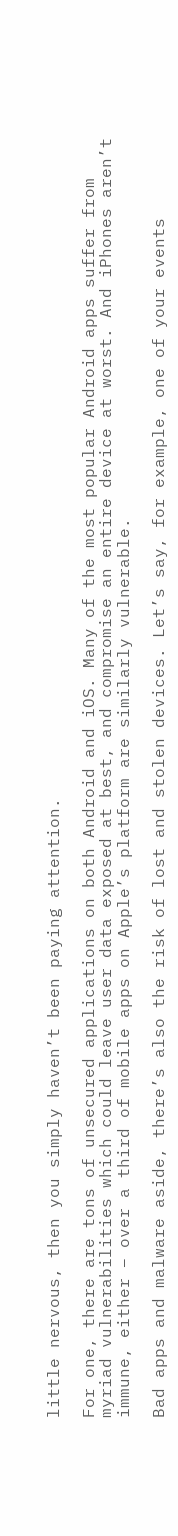little nervous, then you simply haven’t been paying attention.

For one, there are tons of unsecured applications on both Android and iOS. Many of the most popular Android apps suffer from myriad vulnerabilities which could leave user data exposed at best, and compromise an entire device at worst. And iPhones aren’t immune, either – over a third of mobile apps on Apple’s platform are similarly vulnerable.

Bad apps and malware aside, there’s also the risk of lost and stolen devices. Let’s say, for example, one of your events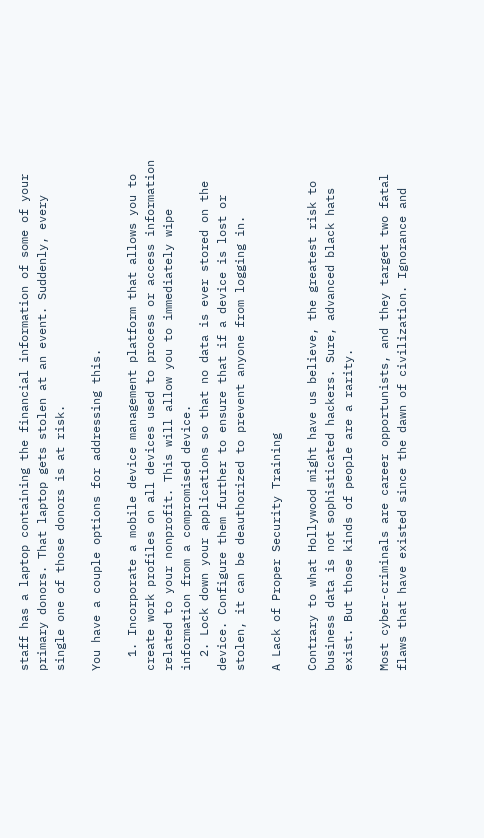staff has a laptop containing the financial information of some of your primary donors. That laptop gets stolen at an event. Suddenly, every single one of those donors is at risk.

You have a couple options for addressing this.

  1. Incorporate a mobile device management platform that allows you to create work profiles on all devices used to process or access information related to your nonprofit. This will allow you to immediately wipe information from a compromised device.
  2. Lock down your applications so that no data is ever stored on the device. Configure them further to ensure that if a device is lost or stolen, it can be deauthorized to prevent anyone from logging in.

A Lack of Proper Security Training

Contrary to what Hollywood might have us believe, the greatest risk to business data is not sophisticated hackers. Sure, advanced black hats exist. But those kinds of people are a rarity.

Most cyber-criminals are career opportunists, and they target two fatal flaws that have existed since the dawn of civilization. Ignorance and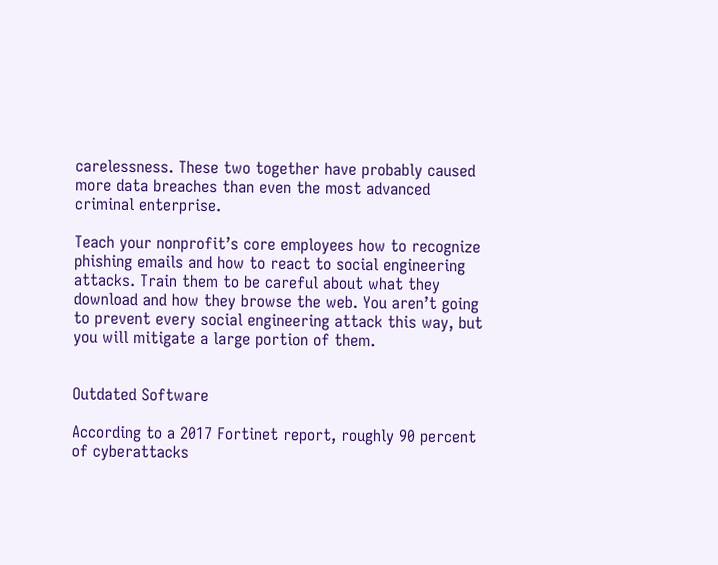carelessness. These two together have probably caused more data breaches than even the most advanced criminal enterprise.

Teach your nonprofit’s core employees how to recognize phishing emails and how to react to social engineering attacks. Train them to be careful about what they download and how they browse the web. You aren’t going to prevent every social engineering attack this way, but you will mitigate a large portion of them.


Outdated Software

According to a 2017 Fortinet report, roughly 90 percent of cyberattacks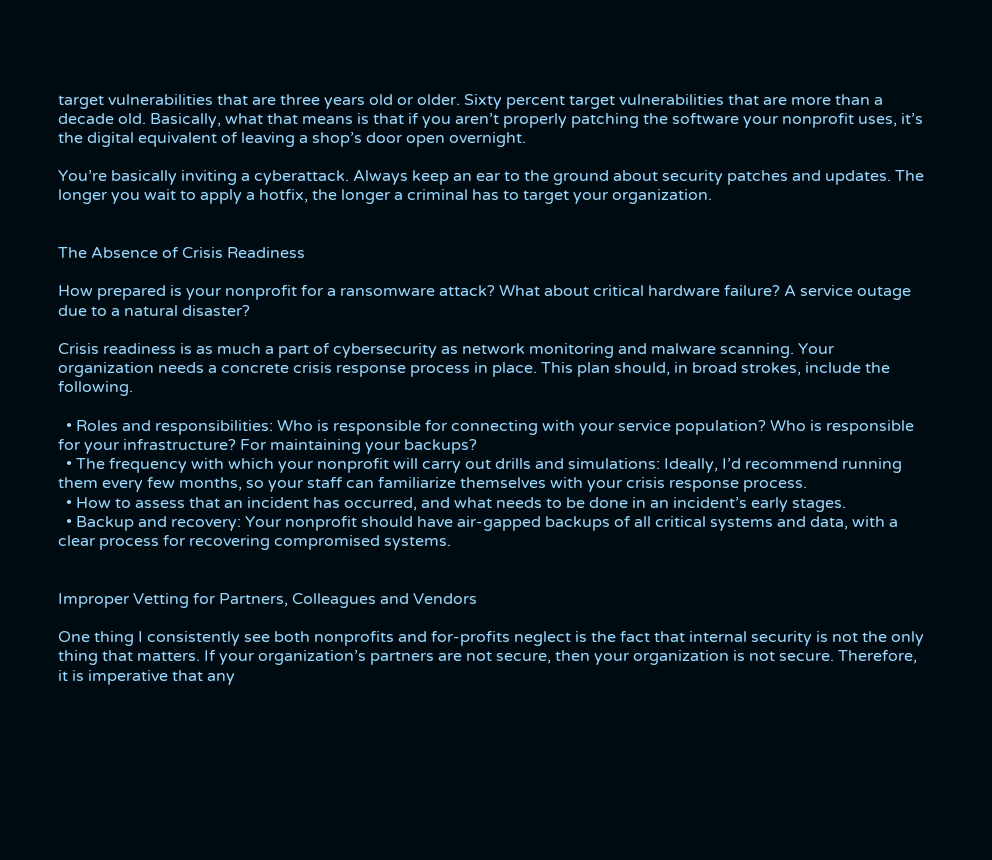target vulnerabilities that are three years old or older. Sixty percent target vulnerabilities that are more than a decade old. Basically, what that means is that if you aren’t properly patching the software your nonprofit uses, it’s the digital equivalent of leaving a shop’s door open overnight.

You’re basically inviting a cyberattack. Always keep an ear to the ground about security patches and updates. The longer you wait to apply a hotfix, the longer a criminal has to target your organization.


The Absence of Crisis Readiness

How prepared is your nonprofit for a ransomware attack? What about critical hardware failure? A service outage due to a natural disaster?

Crisis readiness is as much a part of cybersecurity as network monitoring and malware scanning. Your organization needs a concrete crisis response process in place. This plan should, in broad strokes, include the following.

  • Roles and responsibilities: Who is responsible for connecting with your service population? Who is responsible for your infrastructure? For maintaining your backups?
  • The frequency with which your nonprofit will carry out drills and simulations: Ideally, I’d recommend running them every few months, so your staff can familiarize themselves with your crisis response process.
  • How to assess that an incident has occurred, and what needs to be done in an incident’s early stages.
  • Backup and recovery: Your nonprofit should have air-gapped backups of all critical systems and data, with a clear process for recovering compromised systems.


Improper Vetting for Partners, Colleagues and Vendors

One thing I consistently see both nonprofits and for-profits neglect is the fact that internal security is not the only thing that matters. If your organization’s partners are not secure, then your organization is not secure. Therefore, it is imperative that any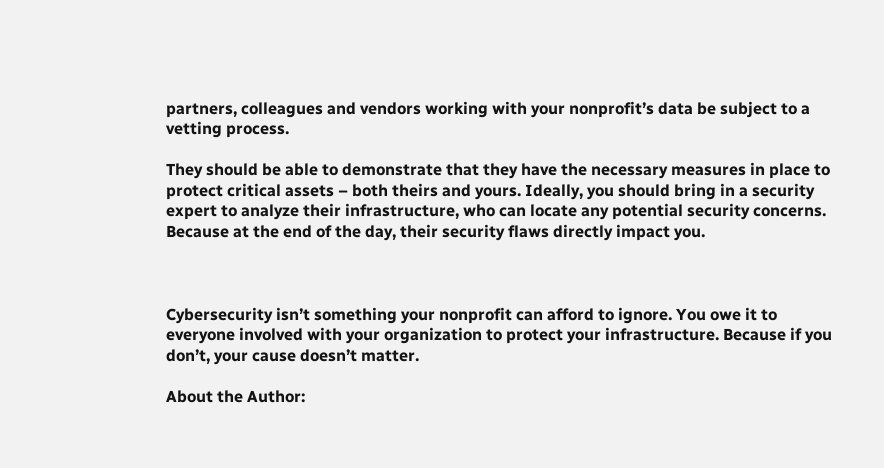partners, colleagues and vendors working with your nonprofit’s data be subject to a vetting process.

They should be able to demonstrate that they have the necessary measures in place to protect critical assets – both theirs and yours. Ideally, you should bring in a security expert to analyze their infrastructure, who can locate any potential security concerns. Because at the end of the day, their security flaws directly impact you.



Cybersecurity isn’t something your nonprofit can afford to ignore. You owe it to everyone involved with your organization to protect your infrastructure. Because if you don’t, your cause doesn’t matter.

About the Author: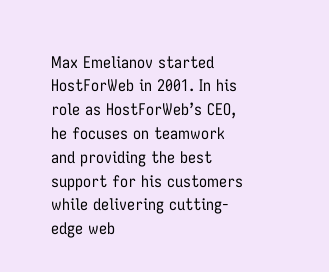Max Emelianov started HostForWeb in 2001. In his role as HostForWeb’s CEO, he focuses on teamwork and providing the best support for his customers while delivering cutting-edge web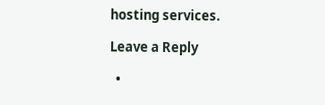hosting services.

Leave a Reply

  •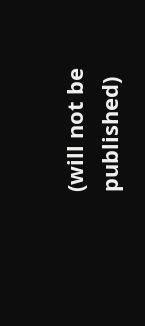(will not be published)